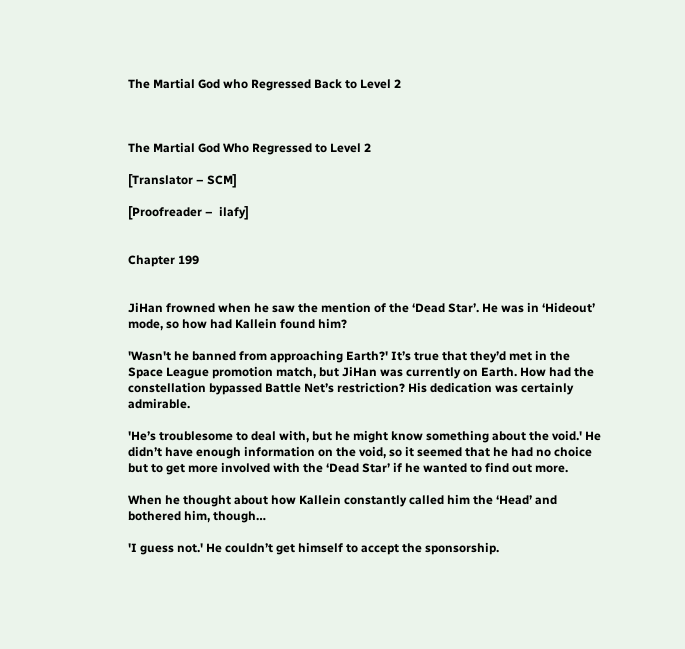The Martial God who Regressed Back to Level 2



The Martial God Who Regressed to Level 2

[Translator – SCM]

[Proofreader –  ilafy]


Chapter 199


JiHan frowned when he saw the mention of the ‘Dead Star’. He was in ‘Hideout’ mode, so how had Kallein found him?

'Wasn't he banned from approaching Earth?' It’s true that they’d met in the Space League promotion match, but JiHan was currently on Earth. How had the constellation bypassed Battle Net’s restriction? His dedication was certainly admirable.

'He’s troublesome to deal with, but he might know something about the void.' He didn’t have enough information on the void, so it seemed that he had no choice but to get more involved with the ‘Dead Star’ if he wanted to find out more.

When he thought about how Kallein constantly called him the ‘Head’ and bothered him, though…

'I guess not.' He couldn’t get himself to accept the sponsorship.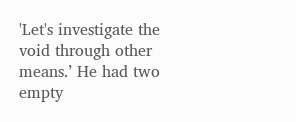'Let's investigate the void through other means.’ He had two empty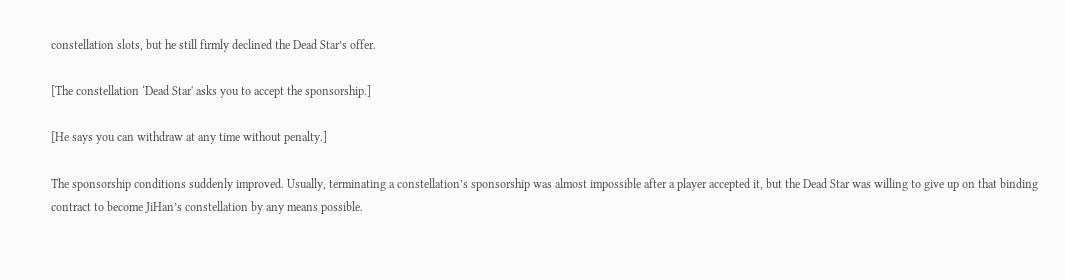constellation slots, but he still firmly declined the Dead Star’s offer.

[The constellation ‘Dead Star' asks you to accept the sponsorship.]

[He says you can withdraw at any time without penalty.]

The sponsorship conditions suddenly improved. Usually, terminating a constellation’s sponsorship was almost impossible after a player accepted it, but the Dead Star was willing to give up on that binding contract to become JiHan’s constellation by any means possible.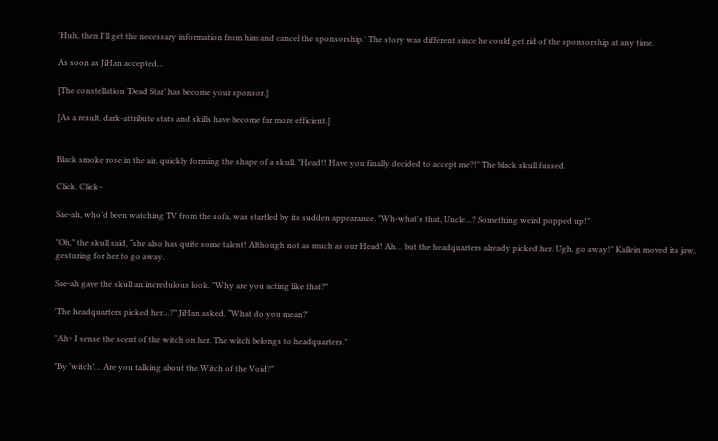'Huh, then I'll get the necessary information from him and cancel the sponsorship.' The story was different since he could get rid of the sponsorship at any time.

As soon as JiHan accepted…

[The constellation ‘Dead Star’ has become your sponsor.]

[As a result, dark-attribute stats and skills have become far more efficient.]


Black smoke rose in the air, quickly forming the shape of a skull. "Head!! Have you finally decided to accept me?!" The black skull fussed.

Click. Click–

Sae-ah, who’d been watching TV from the sofa, was startled by its sudden appearance. "Wh-what's that, Uncle…? Something weird popped up!"

"Oh,” the skull said, “she also has quite some talent! Although not as much as our Head! Ah… but the headquarters already picked her. Ugh, go away!" Kallein moved its jaw, gesturing for her to go away.

Sae-ah gave the skull an incredulous look. "Why are you acting like that?"

'The headquarters picked her…?” JiHan asked. “What do you mean?'

"Ah~ I sense the scent of the witch on her. The witch belongs to headquarters."

"By ‘witch’… Are you talking about the Witch of the Void?"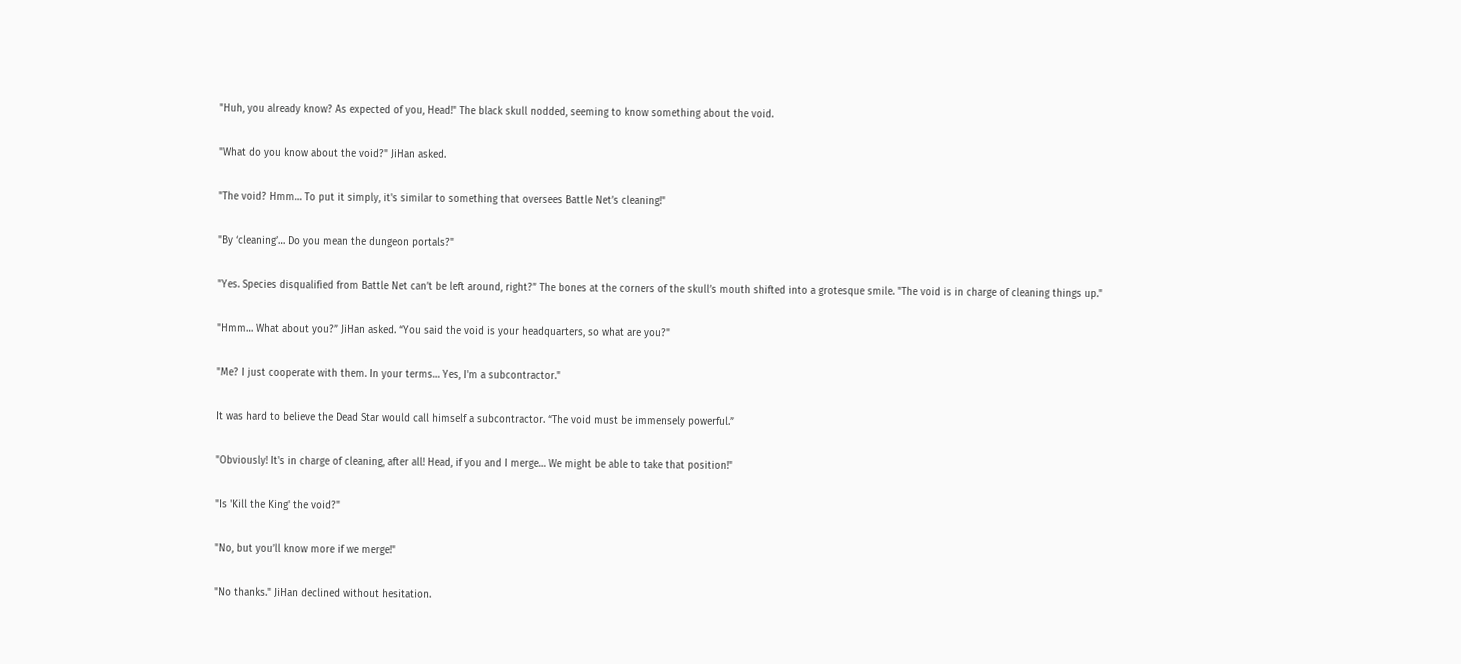"Huh, you already know? As expected of you, Head!" The black skull nodded, seeming to know something about the void.

"What do you know about the void?" JiHan asked.

"The void? Hmm… To put it simply, it's similar to something that oversees Battle Net’s cleaning!"

"By ‘cleaning’… Do you mean the dungeon portals?"

"Yes. Species disqualified from Battle Net can’t be left around, right?” The bones at the corners of the skull’s mouth shifted into a grotesque smile. "The void is in charge of cleaning things up."

"Hmm… What about you?” JiHan asked. “You said the void is your headquarters, so what are you?"

"Me? I just cooperate with them. In your terms… Yes, I'm a subcontractor."

It was hard to believe the Dead Star would call himself a subcontractor. “The void must be immensely powerful.”

"Obviously! It's in charge of cleaning, after all! Head, if you and I merge… We might be able to take that position!"

"Is 'Kill the King' the void?"

"No, but you’ll know more if we merge!"

"No thanks." JiHan declined without hesitation.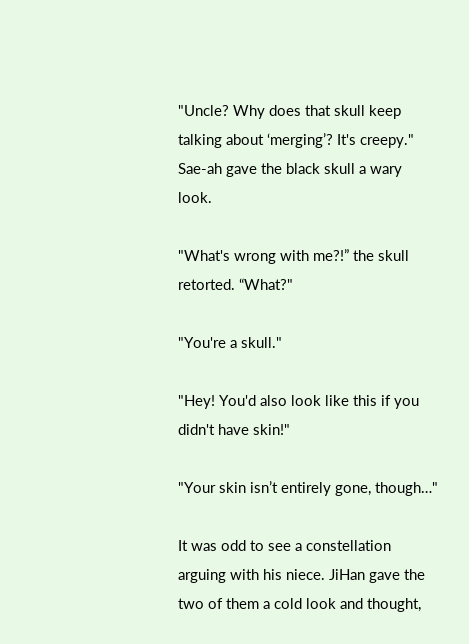"Uncle? Why does that skull keep talking about ‘merging’? It's creepy." Sae-ah gave the black skull a wary look.

"What's wrong with me?!” the skull retorted. “What?"

"You're a skull."

"Hey! You'd also look like this if you didn't have skin!"

"Your skin isn’t entirely gone, though…"

It was odd to see a constellation arguing with his niece. JiHan gave the two of them a cold look and thought,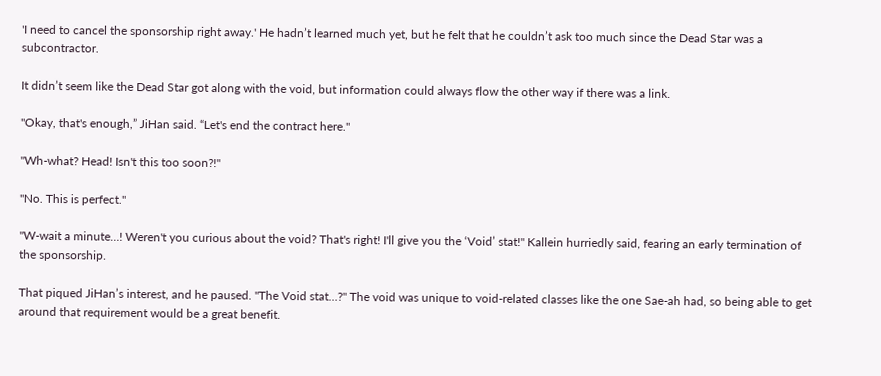'I need to cancel the sponsorship right away.' He hadn’t learned much yet, but he felt that he couldn’t ask too much since the Dead Star was a subcontractor.

It didn’t seem like the Dead Star got along with the void, but information could always flow the other way if there was a link.

"Okay, that's enough,” JiHan said. “Let's end the contract here."

"Wh-what? Head! Isn't this too soon?!"

"No. This is perfect."

"W-wait a minute…! Weren't you curious about the void? That's right! I'll give you the ‘Void’ stat!" Kallein hurriedly said, fearing an early termination of the sponsorship.

That piqued JiHan’s interest, and he paused. "The Void stat…?" The void was unique to void-related classes like the one Sae-ah had, so being able to get around that requirement would be a great benefit.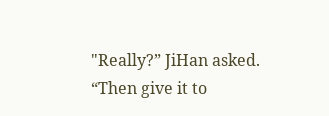"Really?” JiHan asked. “Then give it to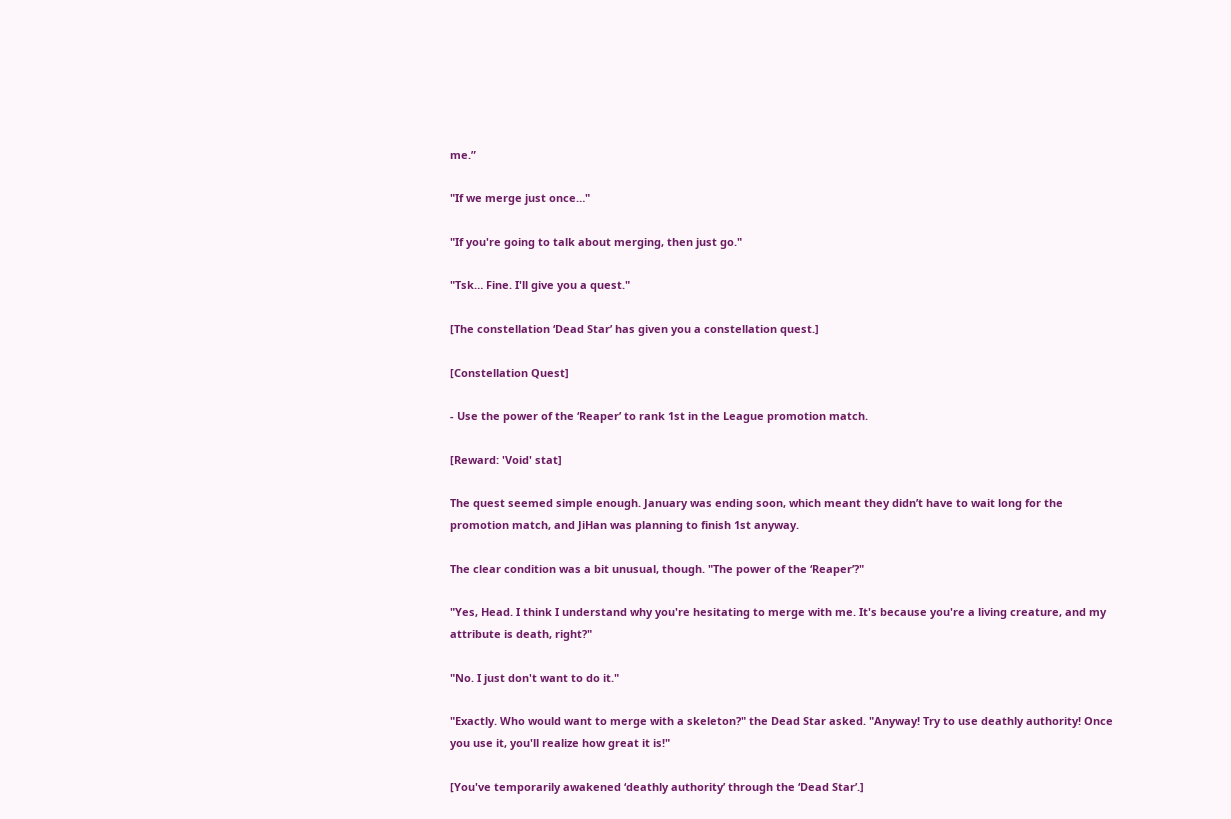me.”

"If we merge just once…"

"If you're going to talk about merging, then just go."

"Tsk… Fine. I'll give you a quest."

[The constellation ‘Dead Star’ has given you a constellation quest.]

[Constellation Quest]

- Use the power of the ‘Reaper’ to rank 1st in the League promotion match.

[Reward: 'Void' stat]

The quest seemed simple enough. January was ending soon, which meant they didn’t have to wait long for the promotion match, and JiHan was planning to finish 1st anyway.

The clear condition was a bit unusual, though. "The power of the ‘Reaper’?"

"Yes, Head. I think I understand why you're hesitating to merge with me. It's because you're a living creature, and my attribute is death, right?"

"No. I just don't want to do it."

"Exactly. Who would want to merge with a skeleton?" the Dead Star asked. "Anyway! Try to use deathly authority! Once you use it, you'll realize how great it is!"

[You've temporarily awakened ‘deathly authority’ through the ‘Dead Star’.]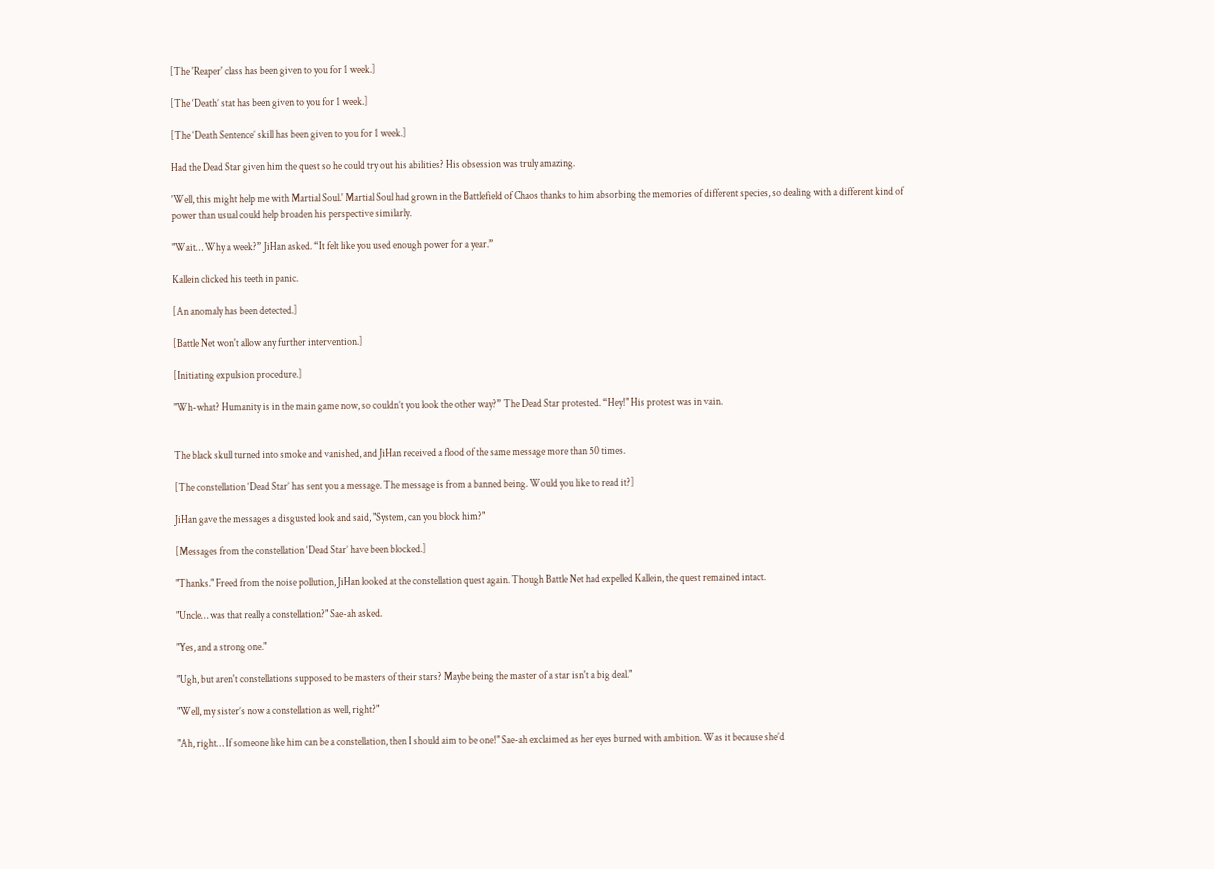[The 'Reaper' class has been given to you for 1 week.]

[The ‘Death’ stat has been given to you for 1 week.]

[The ‘Death Sentence’ skill has been given to you for 1 week.]

Had the Dead Star given him the quest so he could try out his abilities? His obsession was truly amazing.

'Well, this might help me with Martial Soul.' Martial Soul had grown in the Battlefield of Chaos thanks to him absorbing the memories of different species, so dealing with a different kind of power than usual could help broaden his perspective similarly.

"Wait… Why a week?” JiHan asked. “It felt like you used enough power for a year.”

Kallein clicked his teeth in panic.

[An anomaly has been detected.]

[Battle Net won't allow any further intervention.]

[Initiating expulsion procedure.]

"Wh-what? Humanity is in the main game now, so couldn’t you look the other way?” The Dead Star protested. “Hey!" His protest was in vain.


The black skull turned into smoke and vanished, and JiHan received a flood of the same message more than 50 times.

[The constellation ‘Dead Star’ has sent you a message. The message is from a banned being. Would you like to read it?]

JiHan gave the messages a disgusted look and said, "System, can you block him?"

[Messages from the constellation ‘Dead Star’ have been blocked.]

"Thanks." Freed from the noise pollution, JiHan looked at the constellation quest again. Though Battle Net had expelled Kallein, the quest remained intact.

"Uncle… was that really a constellation?" Sae-ah asked.

"Yes, and a strong one."

"Ugh, but aren't constellations supposed to be masters of their stars? Maybe being the master of a star isn't a big deal."

"Well, my sister’s now a constellation as well, right?"

"Ah, right… If someone like him can be a constellation, then I should aim to be one!" Sae-ah exclaimed as her eyes burned with ambition. Was it because she’d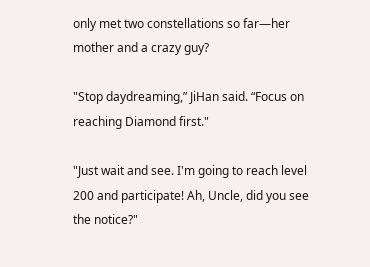only met two constellations so far—her mother and a crazy guy?

"Stop daydreaming,” JiHan said. “Focus on reaching Diamond first."

"Just wait and see. I'm going to reach level 200 and participate! Ah, Uncle, did you see the notice?"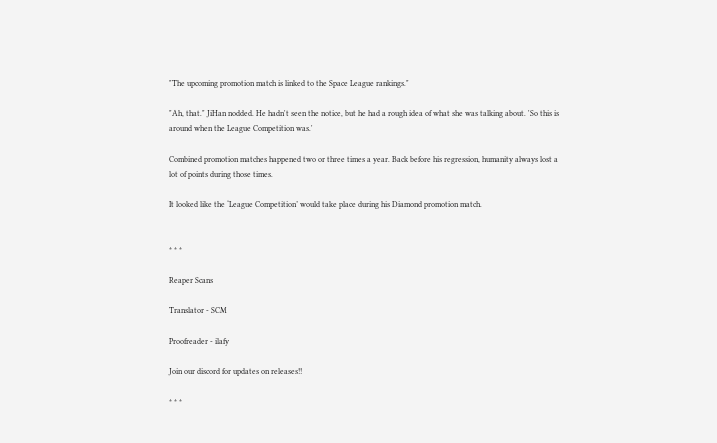"The upcoming promotion match is linked to the Space League rankings."

"Ah, that." JiHan nodded. He hadn't seen the notice, but he had a rough idea of what she was talking about. 'So this is around when the League Competition was.'

Combined promotion matches happened two or three times a year. Back before his regression, humanity always lost a lot of points during those times.

It looked like the ‘League Competition’ would take place during his Diamond promotion match.


* * *

Reaper Scans

Translator - SCM

Proofreader - ilafy

Join our discord for updates on releases!!

* * *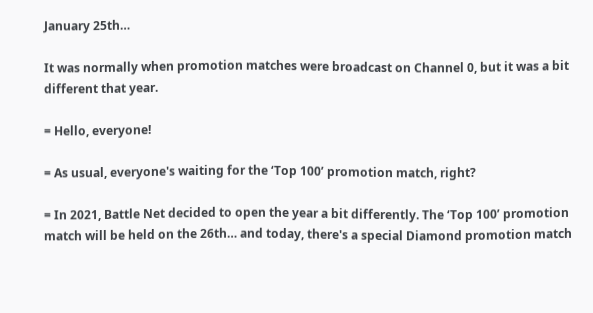January 25th…

It was normally when promotion matches were broadcast on Channel 0, but it was a bit different that year.

= Hello, everyone!

= As usual, everyone's waiting for the ‘Top 100’ promotion match, right?

= In 2021, Battle Net decided to open the year a bit differently. The ‘Top 100’ promotion match will be held on the 26th… and today, there's a special Diamond promotion match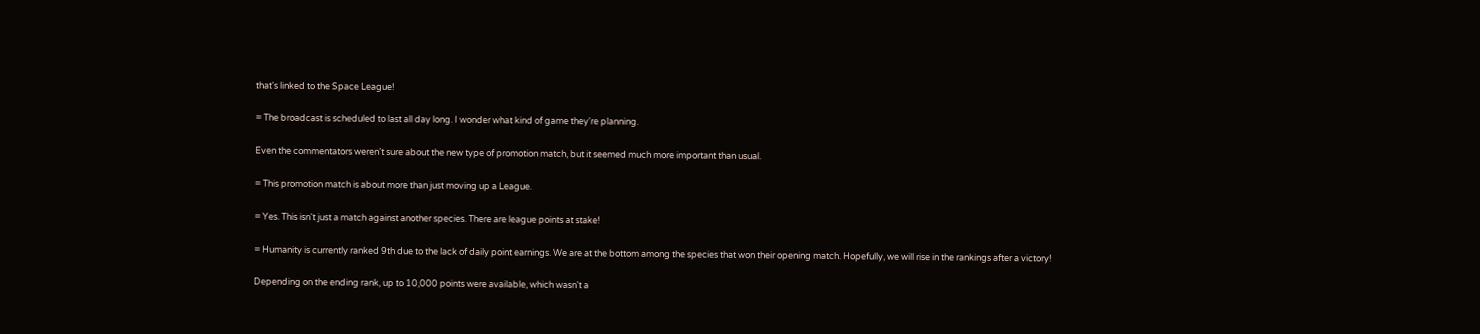that's linked to the Space League!

= The broadcast is scheduled to last all day long. I wonder what kind of game they're planning.

Even the commentators weren't sure about the new type of promotion match, but it seemed much more important than usual.

= This promotion match is about more than just moving up a League.

= Yes. This isn't just a match against another species. There are league points at stake!

= Humanity is currently ranked 9th due to the lack of daily point earnings. We are at the bottom among the species that won their opening match. Hopefully, we will rise in the rankings after a victory!

Depending on the ending rank, up to 10,000 points were available, which wasn't a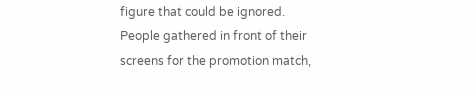figure that could be ignored. People gathered in front of their screens for the promotion match,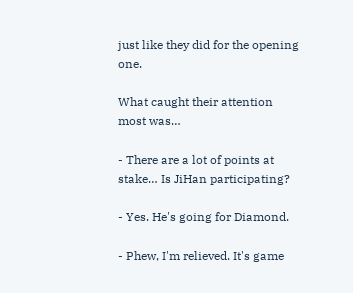just like they did for the opening one.

What caught their attention most was…

- There are a lot of points at stake… Is JiHan participating?

- Yes. He's going for Diamond.

- Phew, I'm relieved. It's game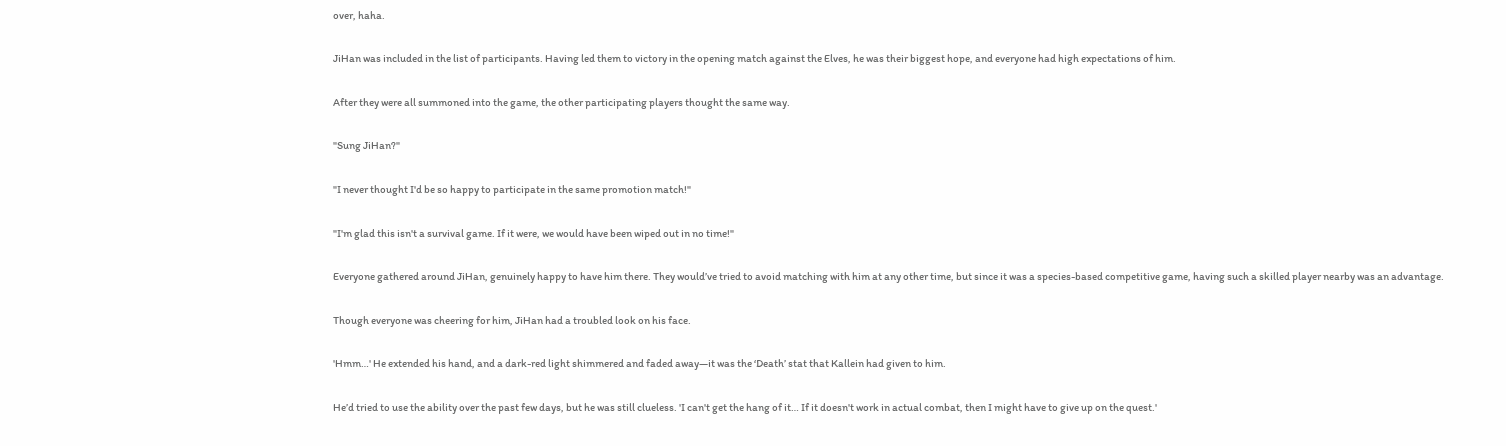over, haha.

JiHan was included in the list of participants. Having led them to victory in the opening match against the Elves, he was their biggest hope, and everyone had high expectations of him.

After they were all summoned into the game, the other participating players thought the same way.

"Sung JiHan?"

"I never thought I'd be so happy to participate in the same promotion match!"

"I'm glad this isn't a survival game. If it were, we would have been wiped out in no time!"

Everyone gathered around JiHan, genuinely happy to have him there. They would’ve tried to avoid matching with him at any other time, but since it was a species-based competitive game, having such a skilled player nearby was an advantage.

Though everyone was cheering for him, JiHan had a troubled look on his face.

'Hmm…' He extended his hand, and a dark-red light shimmered and faded away—it was the ‘Death’ stat that Kallein had given to him.

He’d tried to use the ability over the past few days, but he was still clueless. 'I can't get the hang of it… If it doesn't work in actual combat, then I might have to give up on the quest.'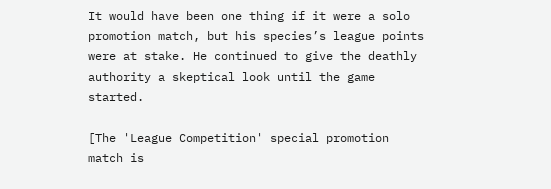It would have been one thing if it were a solo promotion match, but his species’s league points were at stake. He continued to give the deathly authority a skeptical look until the game started.

[The 'League Competition' special promotion match is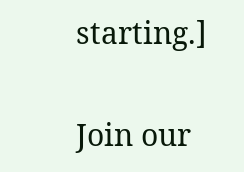starting.]


Join our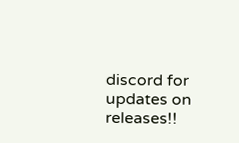discord for updates on releases!!